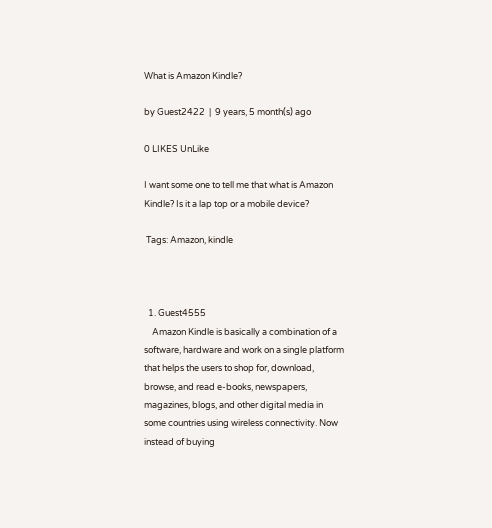What is Amazon Kindle?

by Guest2422  |  9 years, 5 month(s) ago

0 LIKES UnLike

I want some one to tell me that what is Amazon Kindle? Is it a lap top or a mobile device?

 Tags: Amazon, kindle



  1. Guest4555
    Amazon Kindle is basically a combination of a software, hardware and work on a single platform that helps the users to shop for, download, browse, and read e-books, newspapers, magazines, blogs, and other digital media in some countries using wireless connectivity. Now instead of buying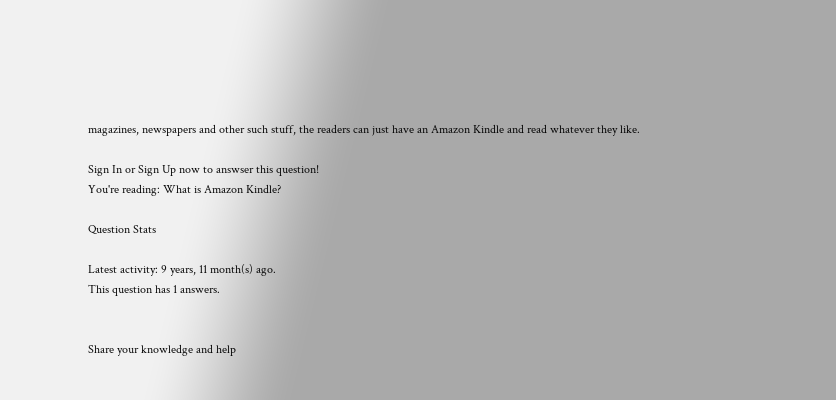magazines, newspapers and other such stuff, the readers can just have an Amazon Kindle and read whatever they like.

Sign In or Sign Up now to answser this question!
You're reading: What is Amazon Kindle?

Question Stats

Latest activity: 9 years, 11 month(s) ago.
This question has 1 answers.


Share your knowledge and help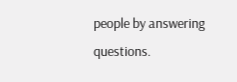people by answering questions.